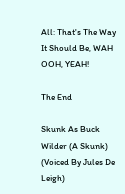All: That's The Way It Should Be, WAH OOH, YEAH!

The End

Skunk As Buck Wilder (A Skunk) (Voiced By Jules De Leigh)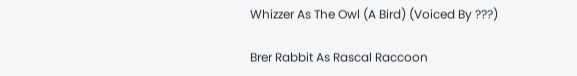Whizzer As The Owl (A Bird) (Voiced By ???)

Brer Rabbit As Rascal Raccoon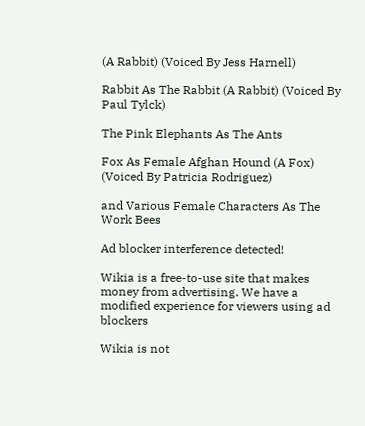(A Rabbit) (Voiced By Jess Harnell)

Rabbit As The Rabbit (A Rabbit) (Voiced By Paul Tylck)

The Pink Elephants As The Ants

Fox As Female Afghan Hound (A Fox) (Voiced By Patricia Rodriguez)

and Various Female Characters As The Work Bees

Ad blocker interference detected!

Wikia is a free-to-use site that makes money from advertising. We have a modified experience for viewers using ad blockers

Wikia is not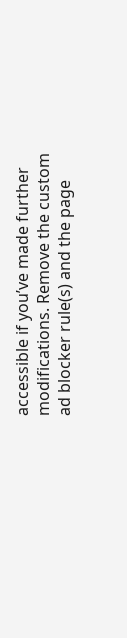accessible if you’ve made further modifications. Remove the custom ad blocker rule(s) and the page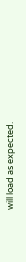will load as expected.